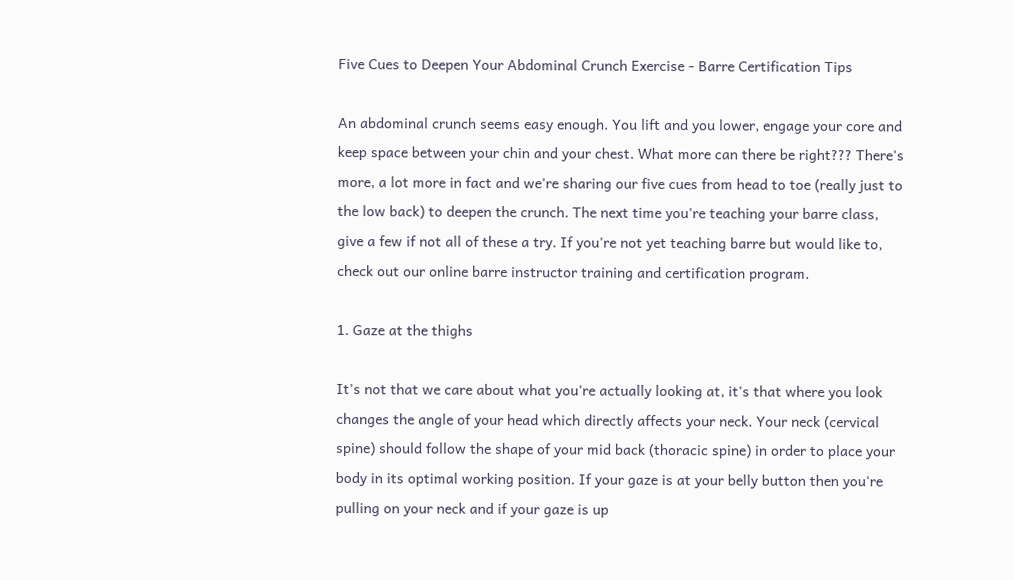Five Cues to Deepen Your Abdominal Crunch Exercise - Barre Certification Tips

An abdominal crunch seems easy enough. You lift and you lower, engage your core and keep space between your chin and your chest. What more can there be right??? There's more, a lot more in fact and we're sharing our five cues from head to toe (really just to the low back) to deepen the crunch. The next time you're teaching your barre class, give a few if not all of these a try. If you're not yet teaching barre but would like to, check out our online barre instructor training and certification program.

1. Gaze at the thighs

It's not that we care about what you're actually looking at, it's that where you look changes the angle of your head which directly affects your neck. Your neck (cervical spine) should follow the shape of your mid back (thoracic spine) in order to place your body in its optimal working position. If your gaze is at your belly button then you're pulling on your neck and if your gaze is up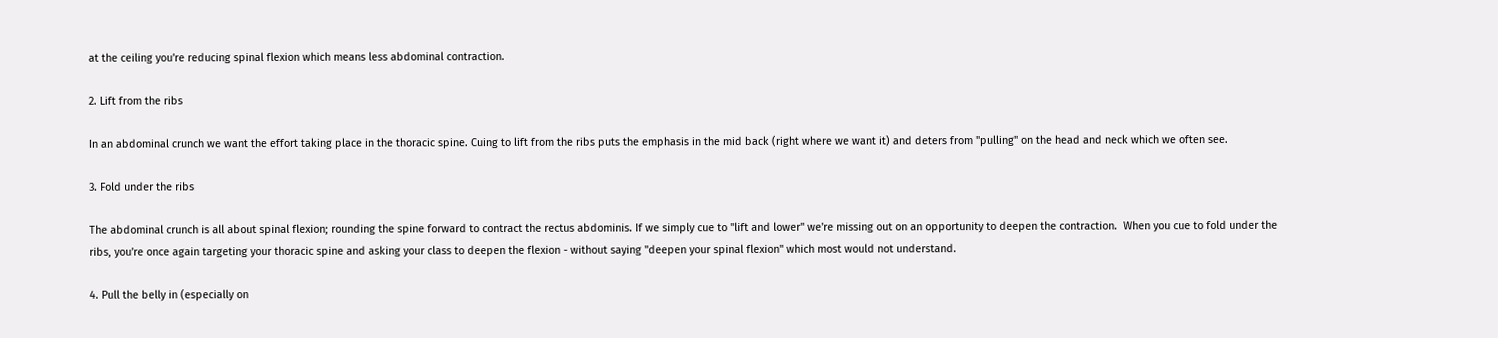at the ceiling you're reducing spinal flexion which means less abdominal contraction.

2. Lift from the ribs

In an abdominal crunch we want the effort taking place in the thoracic spine. Cuing to lift from the ribs puts the emphasis in the mid back (right where we want it) and deters from "pulling" on the head and neck which we often see.

3. Fold under the ribs

The abdominal crunch is all about spinal flexion; rounding the spine forward to contract the rectus abdominis. If we simply cue to "lift and lower" we're missing out on an opportunity to deepen the contraction.  When you cue to fold under the ribs, you're once again targeting your thoracic spine and asking your class to deepen the flexion - without saying "deepen your spinal flexion" which most would not understand.

4. Pull the belly in (especially on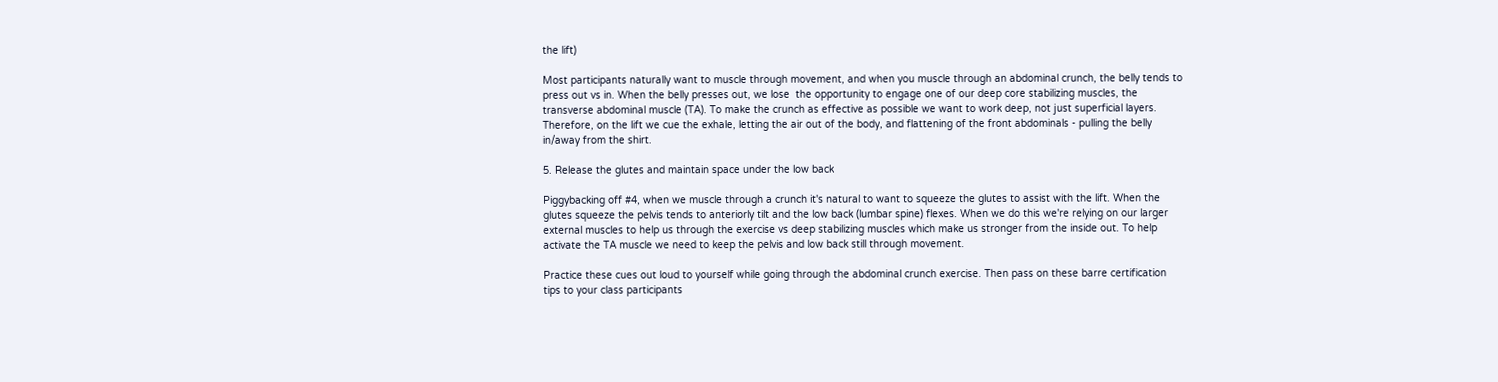the lift)

Most participants naturally want to muscle through movement, and when you muscle through an abdominal crunch, the belly tends to press out vs in. When the belly presses out, we lose  the opportunity to engage one of our deep core stabilizing muscles, the transverse abdominal muscle (TA). To make the crunch as effective as possible we want to work deep, not just superficial layers. Therefore, on the lift we cue the exhale, letting the air out of the body, and flattening of the front abdominals - pulling the belly in/away from the shirt.

5. Release the glutes and maintain space under the low back

Piggybacking off #4, when we muscle through a crunch it's natural to want to squeeze the glutes to assist with the lift. When the glutes squeeze the pelvis tends to anteriorly tilt and the low back (lumbar spine) flexes. When we do this we're relying on our larger external muscles to help us through the exercise vs deep stabilizing muscles which make us stronger from the inside out. To help activate the TA muscle we need to keep the pelvis and low back still through movement.

Practice these cues out loud to yourself while going through the abdominal crunch exercise. Then pass on these barre certification tips to your class participants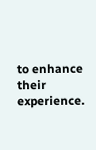to enhance their experience.